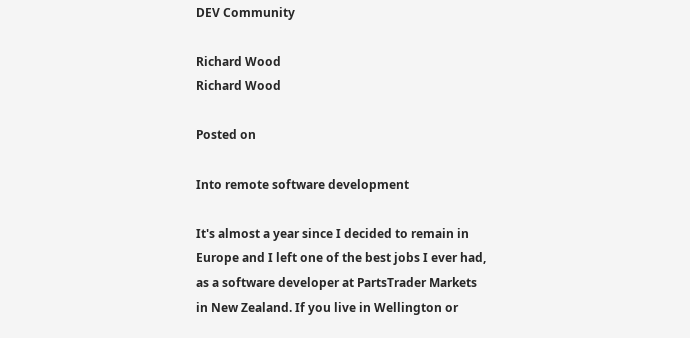DEV Community

Richard Wood
Richard Wood

Posted on

Into remote software development

It's almost a year since I decided to remain in Europe and I left one of the best jobs I ever had, as a software developer at PartsTrader Markets in New Zealand. If you live in Wellington or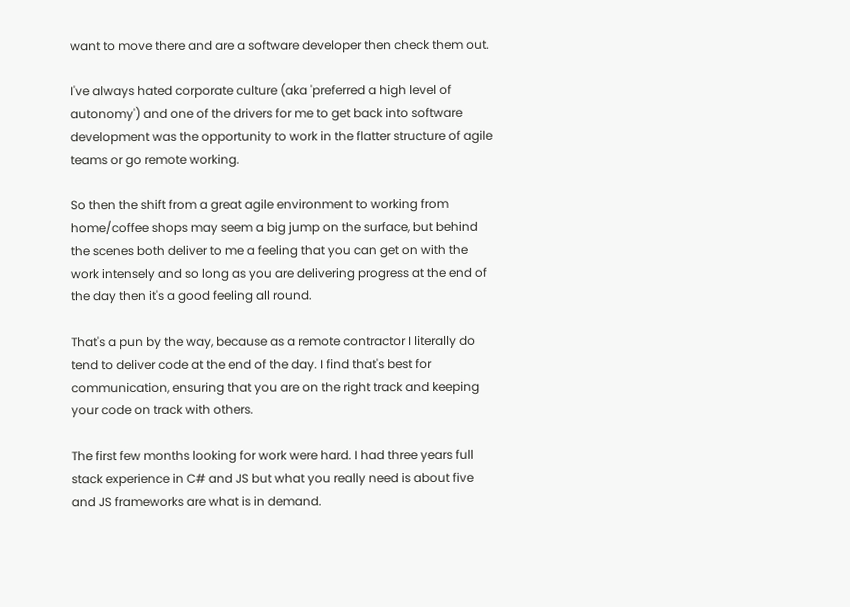want to move there and are a software developer then check them out.

I've always hated corporate culture (aka 'preferred a high level of autonomy') and one of the drivers for me to get back into software development was the opportunity to work in the flatter structure of agile teams or go remote working.

So then the shift from a great agile environment to working from home/coffee shops may seem a big jump on the surface, but behind the scenes both deliver to me a feeling that you can get on with the work intensely and so long as you are delivering progress at the end of the day then it's a good feeling all round.

That's a pun by the way, because as a remote contractor I literally do tend to deliver code at the end of the day. I find that's best for communication, ensuring that you are on the right track and keeping your code on track with others.

The first few months looking for work were hard. I had three years full stack experience in C# and JS but what you really need is about five and JS frameworks are what is in demand.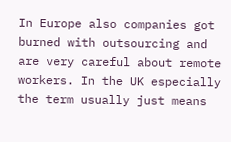In Europe also companies got burned with outsourcing and are very careful about remote workers. In the UK especially the term usually just means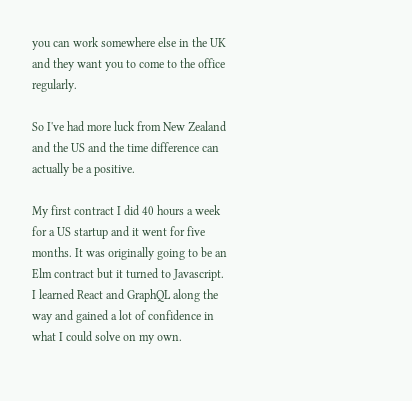you can work somewhere else in the UK and they want you to come to the office regularly.

So I've had more luck from New Zealand and the US and the time difference can actually be a positive.

My first contract I did 40 hours a week for a US startup and it went for five months. It was originally going to be an Elm contract but it turned to Javascript. I learned React and GraphQL along the way and gained a lot of confidence in what I could solve on my own.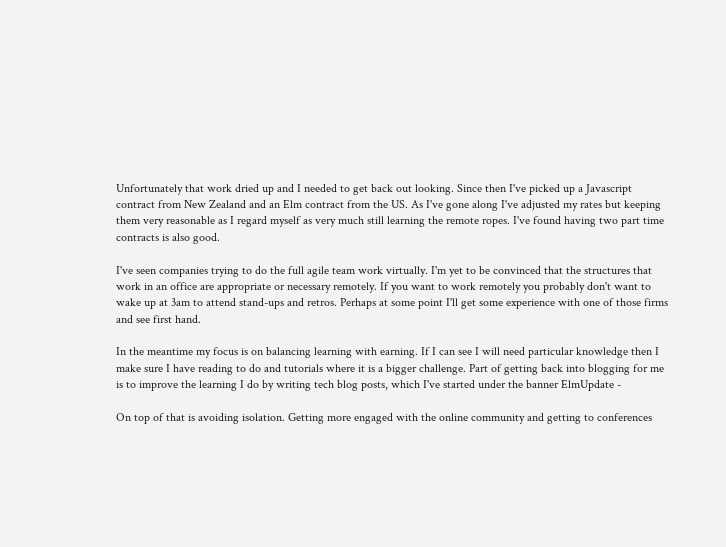Unfortunately that work dried up and I needed to get back out looking. Since then I've picked up a Javascript contract from New Zealand and an Elm contract from the US. As I've gone along I've adjusted my rates but keeping them very reasonable as I regard myself as very much still learning the remote ropes. I've found having two part time contracts is also good.

I've seen companies trying to do the full agile team work virtually. I'm yet to be convinced that the structures that work in an office are appropriate or necessary remotely. If you want to work remotely you probably don't want to wake up at 3am to attend stand-ups and retros. Perhaps at some point I'll get some experience with one of those firms and see first hand.

In the meantime my focus is on balancing learning with earning. If I can see I will need particular knowledge then I make sure I have reading to do and tutorials where it is a bigger challenge. Part of getting back into blogging for me is to improve the learning I do by writing tech blog posts, which I've started under the banner ElmUpdate -

On top of that is avoiding isolation. Getting more engaged with the online community and getting to conferences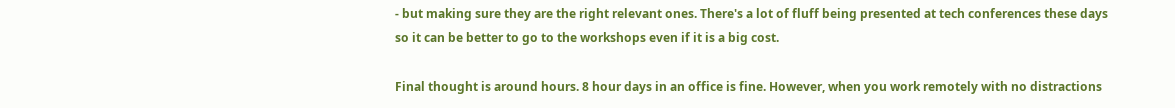- but making sure they are the right relevant ones. There's a lot of fluff being presented at tech conferences these days so it can be better to go to the workshops even if it is a big cost.

Final thought is around hours. 8 hour days in an office is fine. However, when you work remotely with no distractions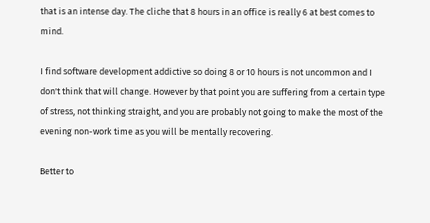that is an intense day. The cliche that 8 hours in an office is really 6 at best comes to mind.

I find software development addictive so doing 8 or 10 hours is not uncommon and I don't think that will change. However by that point you are suffering from a certain type of stress, not thinking straight, and you are probably not going to make the most of the evening non-work time as you will be mentally recovering.

Better to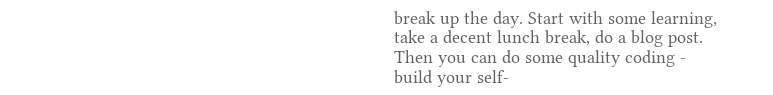break up the day. Start with some learning, take a decent lunch break, do a blog post. Then you can do some quality coding - build your self-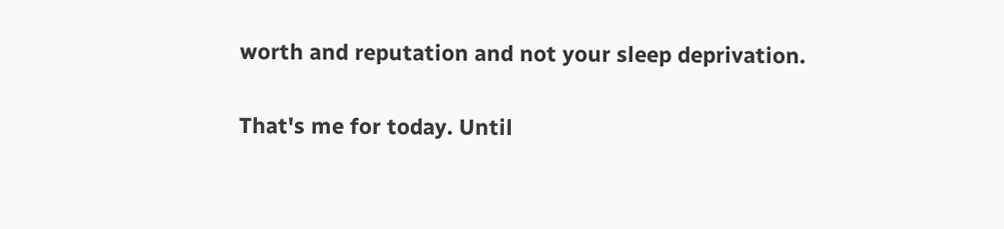worth and reputation and not your sleep deprivation.

That's me for today. Until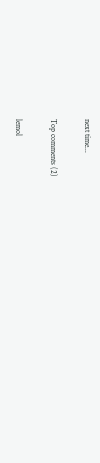next time...

Top comments (2)

lemol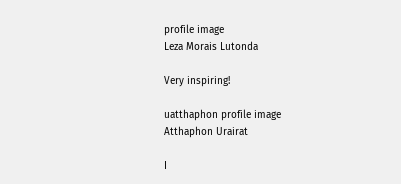profile image
Leza Morais Lutonda

Very inspiring!

uatthaphon profile image
Atthaphon Urairat

I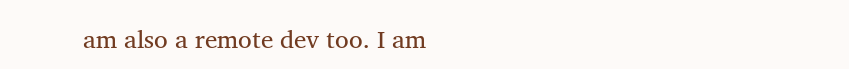am also a remote dev too. I am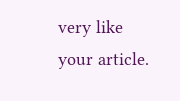very like your article.